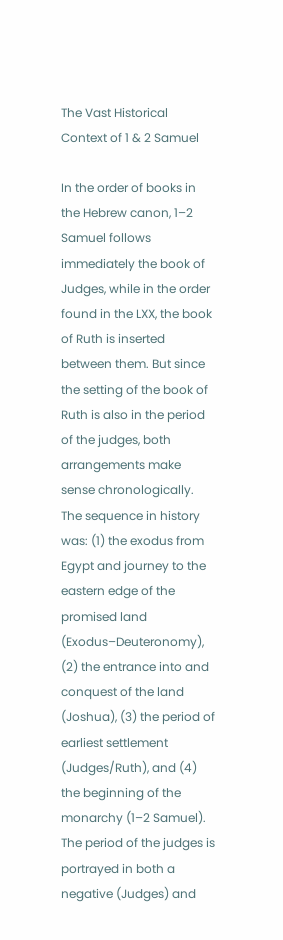The Vast Historical Context of 1 & 2 Samuel

In the order of books in the Hebrew canon, 1–2 Samuel follows immediately the book of Judges, while in the order found in the LXX, the book of Ruth is inserted between them. But since the setting of the book of Ruth is also in the period of the judges, both arrangements make sense chronologically. The sequence in history was: (1) the exodus from Egypt and journey to the eastern edge of the promised land (Exodus–Deuteronomy), (2) the entrance into and conquest of the land (Joshua), (3) the period of earliest settlement (Judges/Ruth), and (4) the beginning of the monarchy (1–2 Samuel). The period of the judges is portrayed in both a negative (Judges) and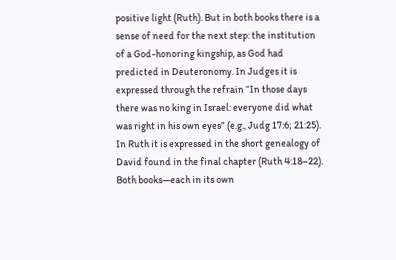positive light (Ruth). But in both books there is a sense of need for the next step: the institution of a God-honoring kingship, as God had predicted in Deuteronomy. In Judges it is expressed through the refrain “In those days there was no king in Israel: everyone did what was right in his own eyes” (e.g., Judg 17:6; 21:25). In Ruth it is expressed in the short genealogy of David found in the final chapter (Ruth 4:18–22). Both books—each in its own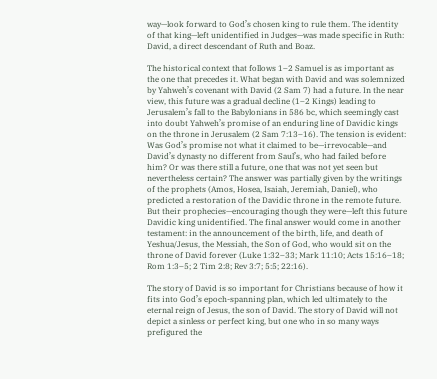way—look forward to God’s chosen king to rule them. The identity of that king—left unidentified in Judges—was made specific in Ruth: David, a direct descendant of Ruth and Boaz.

The historical context that follows 1–2 Samuel is as important as the one that precedes it. What began with David and was solemnized by Yahweh’s covenant with David (2 Sam 7) had a future. In the near view, this future was a gradual decline (1–2 Kings) leading to Jerusalem’s fall to the Babylonians in 586 bc, which seemingly cast into doubt Yahweh’s promise of an enduring line of Davidic kings on the throne in Jerusalem (2 Sam 7:13–16). The tension is evident: Was God’s promise not what it claimed to be—irrevocable—and David’s dynasty no different from Saul’s, who had failed before him? Or was there still a future, one that was not yet seen but nevertheless certain? The answer was partially given by the writings of the prophets (Amos, Hosea, Isaiah, Jeremiah, Daniel), who predicted a restoration of the Davidic throne in the remote future. But their prophecies—encouraging though they were—left this future Davidic king unidentified. The final answer would come in another testament: in the announcement of the birth, life, and death of Yeshua/Jesus, the Messiah, the Son of God, who would sit on the throne of David forever (Luke 1:32–33; Mark 11:10; Acts 15:16–18; Rom 1:3–5; 2 Tim 2:8; Rev 3:7; 5:5; 22:16).

The story of David is so important for Christians because of how it fits into God’s epoch-spanning plan, which led ultimately to the eternal reign of Jesus, the son of David. The story of David will not depict a sinless or perfect king, but one who in so many ways prefigured the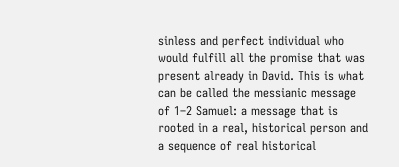sinless and perfect individual who would fulfill all the promise that was present already in David. This is what can be called the messianic message of 1–2 Samuel: a message that is rooted in a real, historical person and a sequence of real historical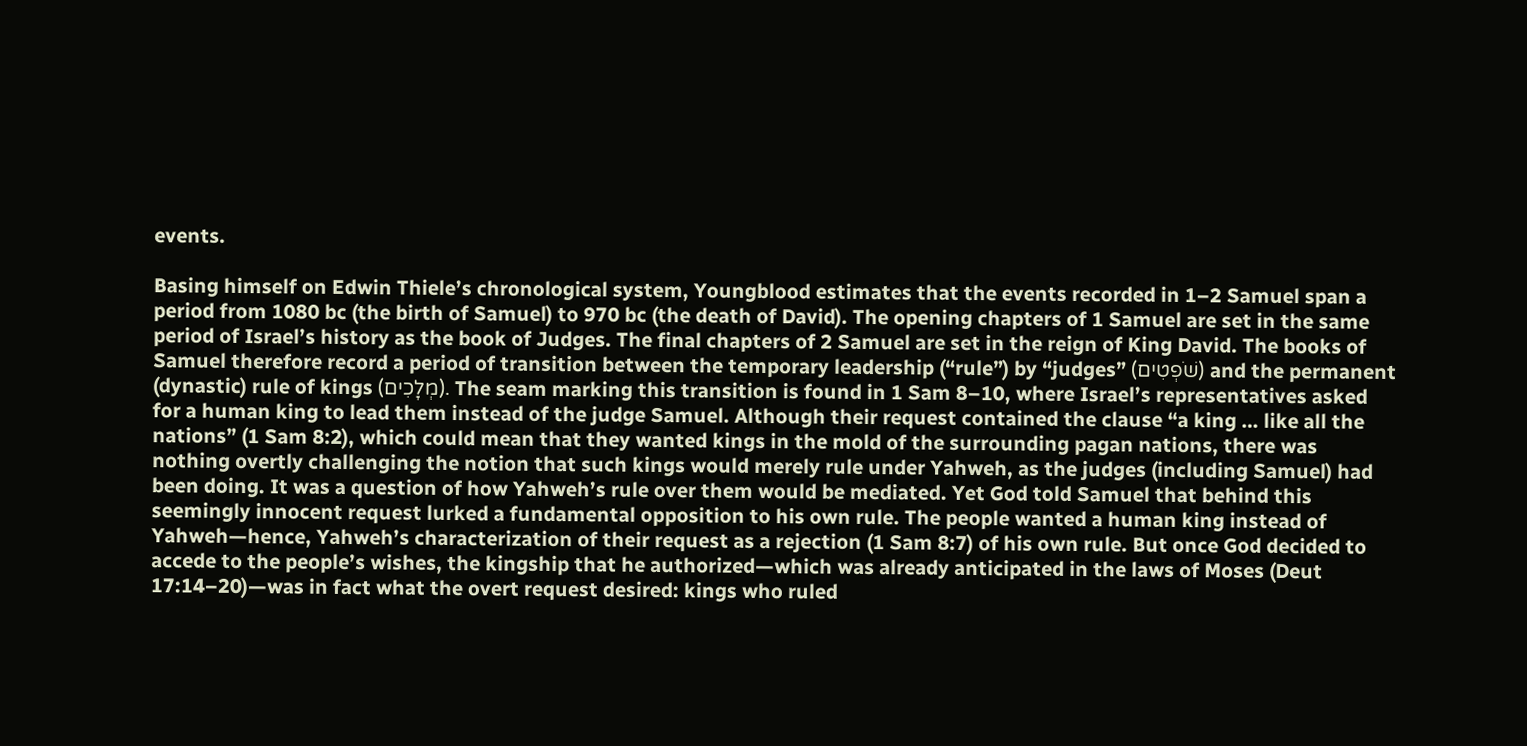events.

Basing himself on Edwin Thiele’s chronological system, Youngblood estimates that the events recorded in 1–2 Samuel span a period from 1080 bc (the birth of Samuel) to 970 bc (the death of David). The opening chapters of 1 Samuel are set in the same period of Israel’s history as the book of Judges. The final chapters of 2 Samuel are set in the reign of King David. The books of Samuel therefore record a period of transition between the temporary leadership (“rule”) by “judges” (שֹׁפְטִים) and the permanent (dynastic) rule of kings (מְלָכִים). The seam marking this transition is found in 1 Sam 8–10, where Israel’s representatives asked for a human king to lead them instead of the judge Samuel. Although their request contained the clause “a king … like all the nations” (1 Sam 8:2), which could mean that they wanted kings in the mold of the surrounding pagan nations, there was nothing overtly challenging the notion that such kings would merely rule under Yahweh, as the judges (including Samuel) had been doing. It was a question of how Yahweh’s rule over them would be mediated. Yet God told Samuel that behind this seemingly innocent request lurked a fundamental opposition to his own rule. The people wanted a human king instead of Yahweh—hence, Yahweh’s characterization of their request as a rejection (1 Sam 8:7) of his own rule. But once God decided to accede to the people’s wishes, the kingship that he authorized—which was already anticipated in the laws of Moses (Deut 17:14–20)—was in fact what the overt request desired: kings who ruled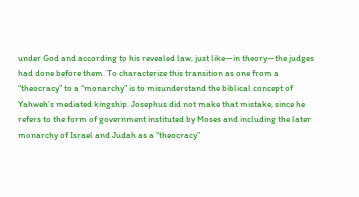under God and according to his revealed law, just like—in theory—the judges had done before them. To characterize this transition as one from a “theocracy” to a “monarchy” is to misunderstand the biblical concept of Yahweh’s mediated kingship. Josephus did not make that mistake, since he refers to the form of government instituted by Moses and including the later monarchy of Israel and Judah as a “theocracy”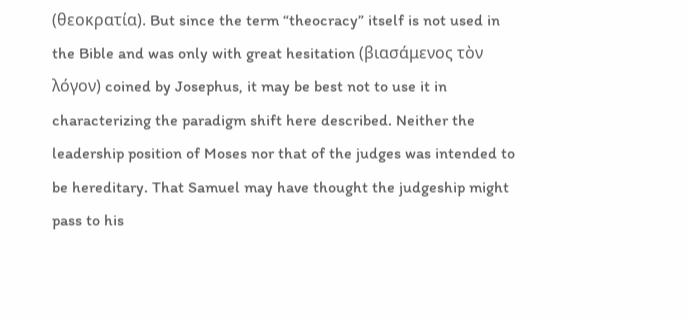(θεοκρατία). But since the term “theocracy” itself is not used in the Bible and was only with great hesitation (βιασάμενος τὸν λόγον) coined by Josephus, it may be best not to use it in characterizing the paradigm shift here described. Neither the leadership position of Moses nor that of the judges was intended to be hereditary. That Samuel may have thought the judgeship might pass to his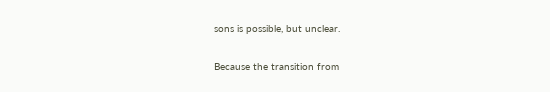sons is possible, but unclear.

Because the transition from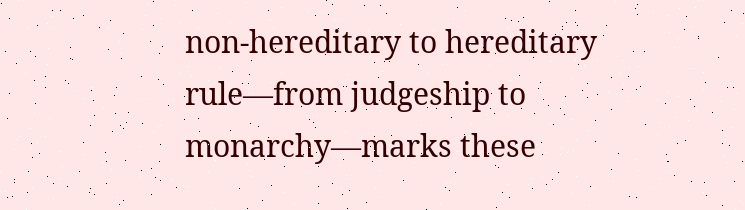non-hereditary to hereditary rule—from judgeship to monarchy—marks these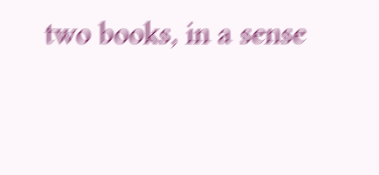two books, in a sense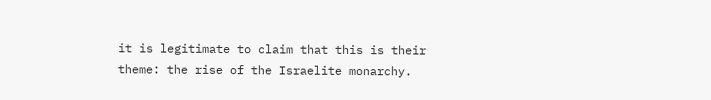it is legitimate to claim that this is their theme: the rise of the Israelite monarchy.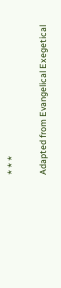* * *

Adapted from Evangelical Exegetical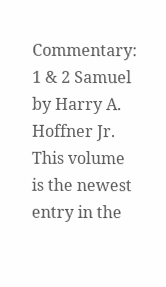Commentary: 1 & 2 Samuel by Harry A. Hoffner Jr. This volume is the newest entry in the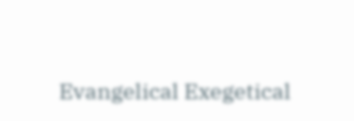Evangelical Exegetical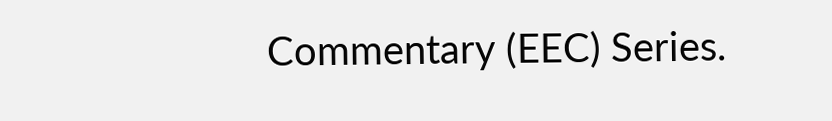Commentary (EEC) Series.